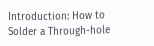Introduction: How to Solder a Through-hole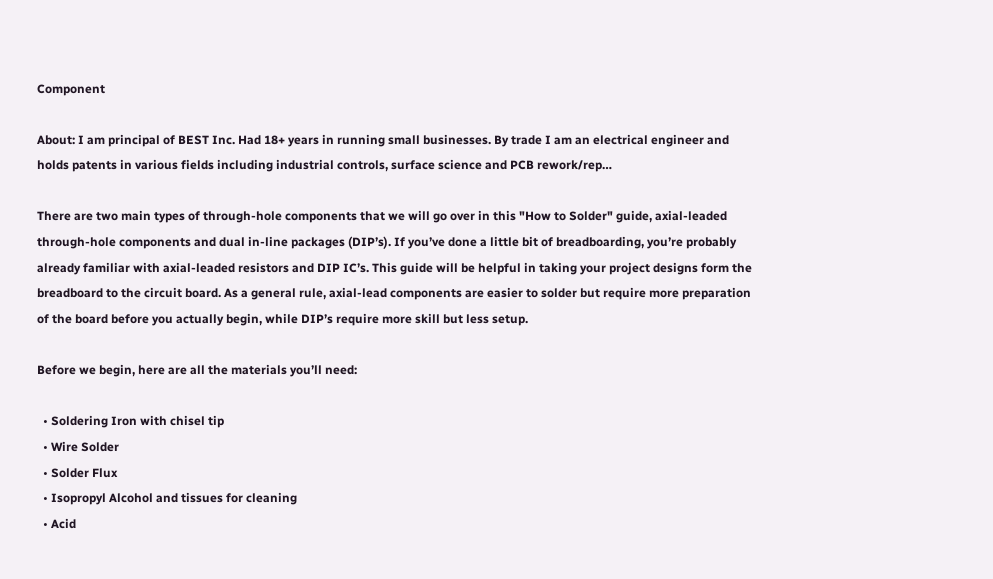Component

About: I am principal of BEST Inc. Had 18+ years in running small businesses. By trade I am an electrical engineer and holds patents in various fields including industrial controls, surface science and PCB rework/rep…

There are two main types of through-hole components that we will go over in this "How to Solder" guide, axial-leaded through-hole components and dual in-line packages (DIP’s). If you’ve done a little bit of breadboarding, you’re probably already familiar with axial-leaded resistors and DIP IC’s. This guide will be helpful in taking your project designs form the breadboard to the circuit board. As a general rule, axial-lead components are easier to solder but require more preparation of the board before you actually begin, while DIP’s require more skill but less setup.

Before we begin, here are all the materials you’ll need:

  • Soldering Iron with chisel tip
  • Wire Solder
  • Solder Flux
  • Isopropyl Alcohol and tissues for cleaning
  • Acid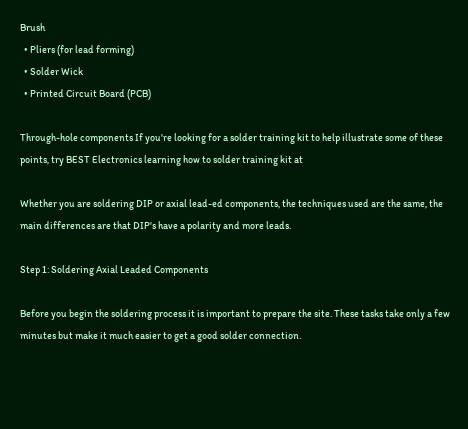Brush
  • Pliers (for lead forming)
  • Solder Wick
  • Printed Circuit Board (PCB)

Through-hole components If you're looking for a solder training kit to help illustrate some of these points, try BEST Electronics learning how to solder training kit at

Whether you are soldering DIP or axial lead-ed components, the techniques used are the same, the main differences are that DIP's have a polarity and more leads.

Step 1: Soldering Axial Leaded Components

Before you begin the soldering process it is important to prepare the site. These tasks take only a few minutes but make it much easier to get a good solder connection.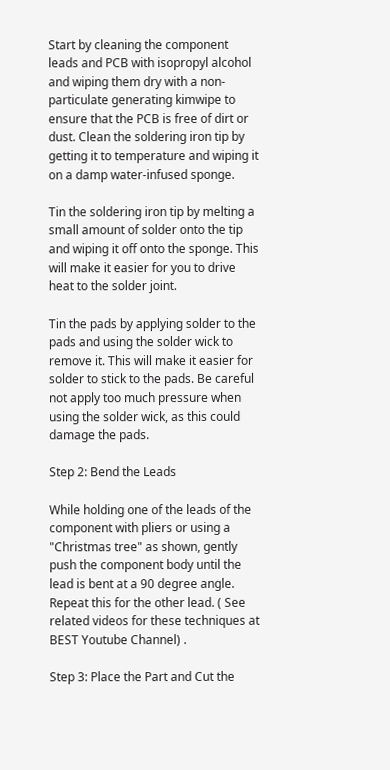Start by cleaning the component leads and PCB with isopropyl alcohol and wiping them dry with a non-particulate generating kimwipe to ensure that the PCB is free of dirt or dust. Clean the soldering iron tip by getting it to temperature and wiping it on a damp water-infused sponge.

Tin the soldering iron tip by melting a small amount of solder onto the tip and wiping it off onto the sponge. This will make it easier for you to drive heat to the solder joint.

Tin the pads by applying solder to the pads and using the solder wick to remove it. This will make it easier for solder to stick to the pads. Be careful not apply too much pressure when using the solder wick, as this could damage the pads.

Step 2: Bend the Leads

While holding one of the leads of the component with pliers or using a "Christmas tree" as shown, gently push the component body until the lead is bent at a 90 degree angle. Repeat this for the other lead. ( See related videos for these techniques at BEST Youtube Channel) .

Step 3: Place the Part and Cut the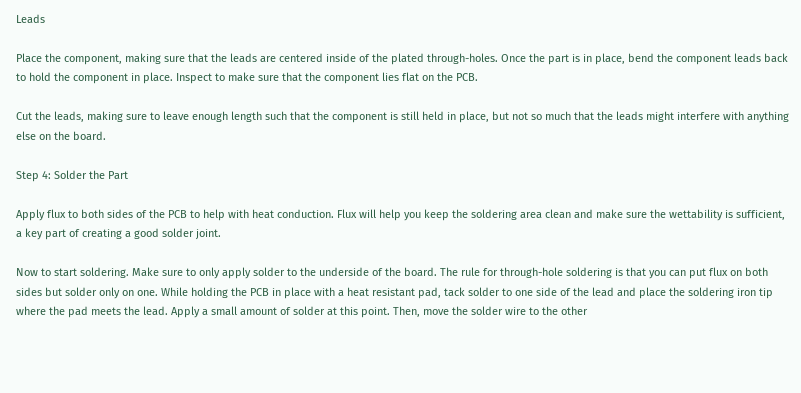Leads

Place the component, making sure that the leads are centered inside of the plated through-holes. Once the part is in place, bend the component leads back to hold the component in place. Inspect to make sure that the component lies flat on the PCB.

Cut the leads, making sure to leave enough length such that the component is still held in place, but not so much that the leads might interfere with anything else on the board.

Step 4: Solder the Part

Apply flux to both sides of the PCB to help with heat conduction. Flux will help you keep the soldering area clean and make sure the wettability is sufficient, a key part of creating a good solder joint.

Now to start soldering. Make sure to only apply solder to the underside of the board. The rule for through-hole soldering is that you can put flux on both sides but solder only on one. While holding the PCB in place with a heat resistant pad, tack solder to one side of the lead and place the soldering iron tip where the pad meets the lead. Apply a small amount of solder at this point. Then, move the solder wire to the other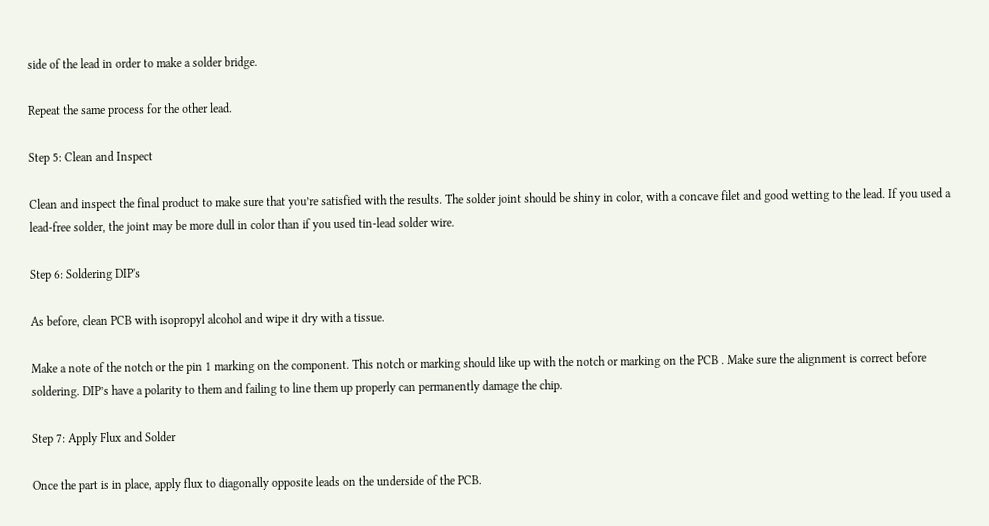side of the lead in order to make a solder bridge.

Repeat the same process for the other lead.

Step 5: Clean and Inspect

Clean and inspect the final product to make sure that you’re satisfied with the results. The solder joint should be shiny in color, with a concave filet and good wetting to the lead. If you used a lead-free solder, the joint may be more dull in color than if you used tin-lead solder wire.

Step 6: Soldering DIP's

As before, clean PCB with isopropyl alcohol and wipe it dry with a tissue.

Make a note of the notch or the pin 1 marking on the component. This notch or marking should like up with the notch or marking on the PCB . Make sure the alignment is correct before soldering. DIP’s have a polarity to them and failing to line them up properly can permanently damage the chip.

Step 7: Apply Flux and Solder

Once the part is in place, apply flux to diagonally opposite leads on the underside of the PCB.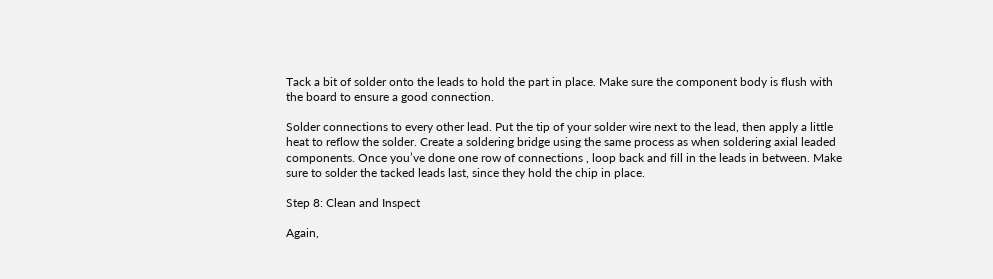Tack a bit of solder onto the leads to hold the part in place. Make sure the component body is flush with the board to ensure a good connection.

Solder connections to every other lead. Put the tip of your solder wire next to the lead, then apply a little heat to reflow the solder. Create a soldering bridge using the same process as when soldering axial leaded components. Once you’ve done one row of connections , loop back and fill in the leads in between. Make sure to solder the tacked leads last, since they hold the chip in place.

Step 8: Clean and Inspect

Again,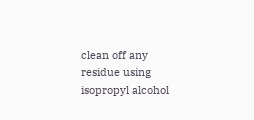clean off any residue using isopropyl alcohol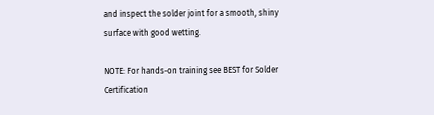and inspect the solder joint for a smooth, shiny surface with good wetting.

NOTE: For hands-on training see BEST for Solder Certification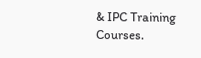& IPC Training Courses.